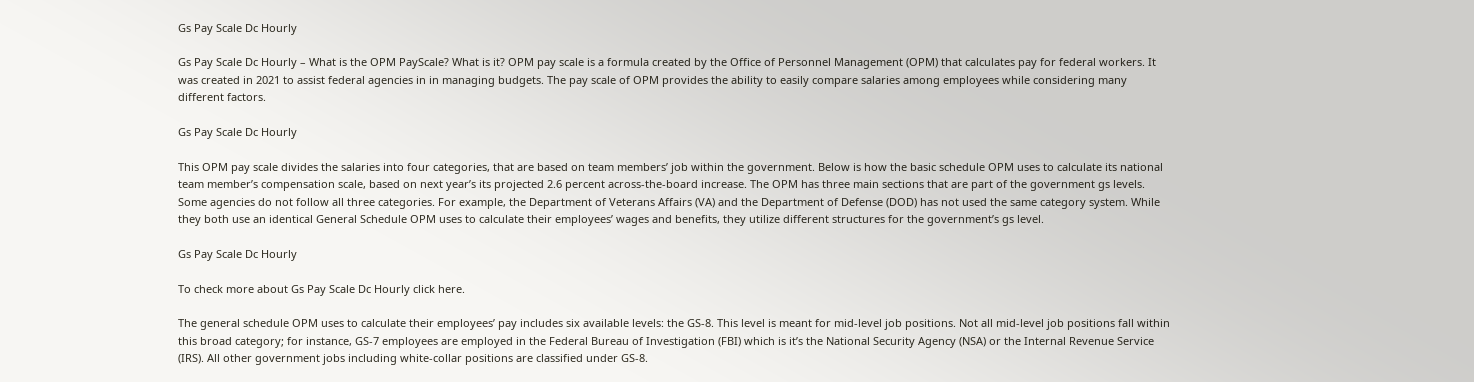Gs Pay Scale Dc Hourly

Gs Pay Scale Dc Hourly – What is the OPM PayScale? What is it? OPM pay scale is a formula created by the Office of Personnel Management (OPM) that calculates pay for federal workers. It was created in 2021 to assist federal agencies in in managing budgets. The pay scale of OPM provides the ability to easily compare salaries among employees while considering many different factors.

Gs Pay Scale Dc Hourly

This OPM pay scale divides the salaries into four categories, that are based on team members’ job within the government. Below is how the basic schedule OPM uses to calculate its national team member’s compensation scale, based on next year’s its projected 2.6 percent across-the-board increase. The OPM has three main sections that are part of the government gs levels. Some agencies do not follow all three categories. For example, the Department of Veterans Affairs (VA) and the Department of Defense (DOD) has not used the same category system. While they both use an identical General Schedule OPM uses to calculate their employees’ wages and benefits, they utilize different structures for the government’s gs level.

Gs Pay Scale Dc Hourly

To check more about Gs Pay Scale Dc Hourly click here.

The general schedule OPM uses to calculate their employees’ pay includes six available levels: the GS-8. This level is meant for mid-level job positions. Not all mid-level job positions fall within this broad category; for instance, GS-7 employees are employed in the Federal Bureau of Investigation (FBI) which is it’s the National Security Agency (NSA) or the Internal Revenue Service (IRS). All other government jobs including white-collar positions are classified under GS-8.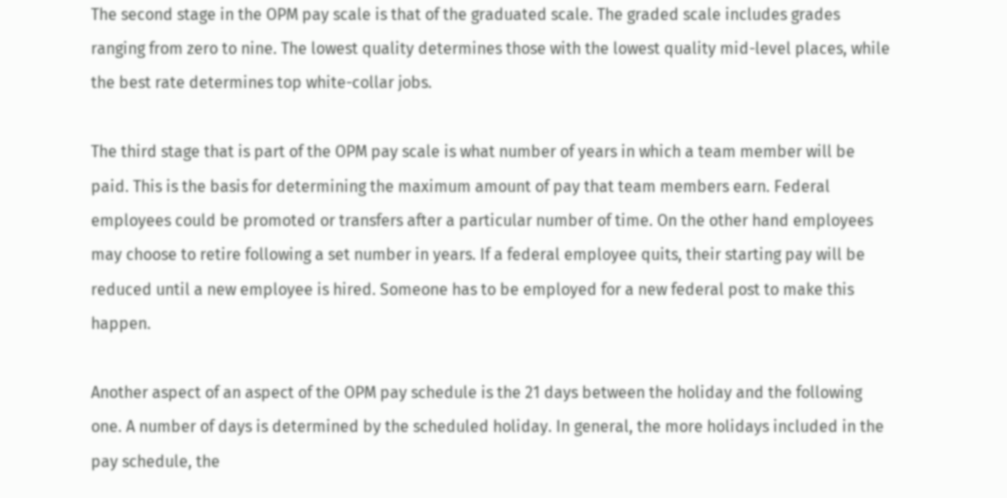The second stage in the OPM pay scale is that of the graduated scale. The graded scale includes grades ranging from zero to nine. The lowest quality determines those with the lowest quality mid-level places, while the best rate determines top white-collar jobs.

The third stage that is part of the OPM pay scale is what number of years in which a team member will be paid. This is the basis for determining the maximum amount of pay that team members earn. Federal employees could be promoted or transfers after a particular number of time. On the other hand employees may choose to retire following a set number in years. If a federal employee quits, their starting pay will be reduced until a new employee is hired. Someone has to be employed for a new federal post to make this happen.

Another aspect of an aspect of the OPM pay schedule is the 21 days between the holiday and the following one. A number of days is determined by the scheduled holiday. In general, the more holidays included in the pay schedule, the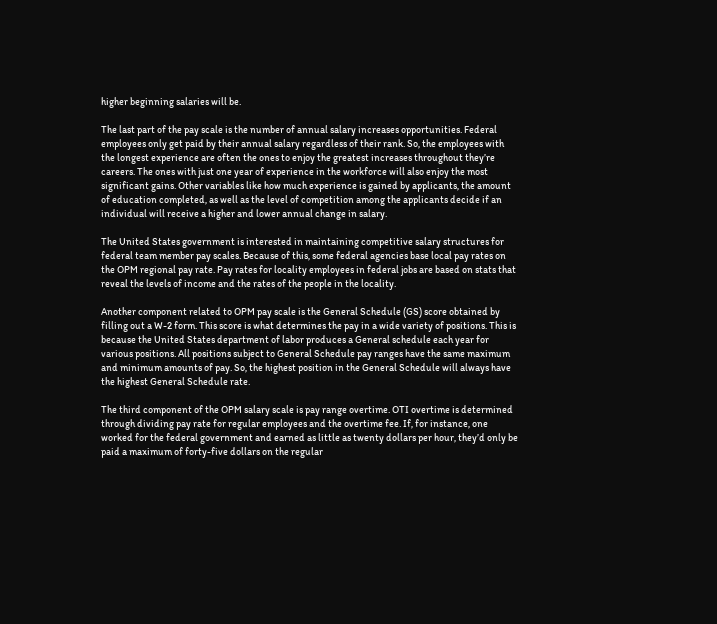higher beginning salaries will be.

The last part of the pay scale is the number of annual salary increases opportunities. Federal employees only get paid by their annual salary regardless of their rank. So, the employees with the longest experience are often the ones to enjoy the greatest increases throughout they’re careers. The ones with just one year of experience in the workforce will also enjoy the most significant gains. Other variables like how much experience is gained by applicants, the amount of education completed, as well as the level of competition among the applicants decide if an individual will receive a higher and lower annual change in salary.

The United States government is interested in maintaining competitive salary structures for federal team member pay scales. Because of this, some federal agencies base local pay rates on the OPM regional pay rate. Pay rates for locality employees in federal jobs are based on stats that reveal the levels of income and the rates of the people in the locality.

Another component related to OPM pay scale is the General Schedule (GS) score obtained by filling out a W-2 form. This score is what determines the pay in a wide variety of positions. This is because the United States department of labor produces a General schedule each year for various positions. All positions subject to General Schedule pay ranges have the same maximum and minimum amounts of pay. So, the highest position in the General Schedule will always have the highest General Schedule rate.

The third component of the OPM salary scale is pay range overtime. OTI overtime is determined through dividing pay rate for regular employees and the overtime fee. If, for instance, one worked for the federal government and earned as little as twenty dollars per hour, they’d only be paid a maximum of forty-five dollars on the regular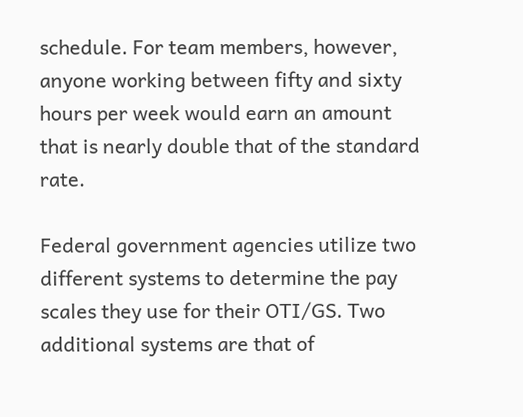schedule. For team members, however, anyone working between fifty and sixty hours per week would earn an amount that is nearly double that of the standard rate.

Federal government agencies utilize two different systems to determine the pay scales they use for their OTI/GS. Two additional systems are that of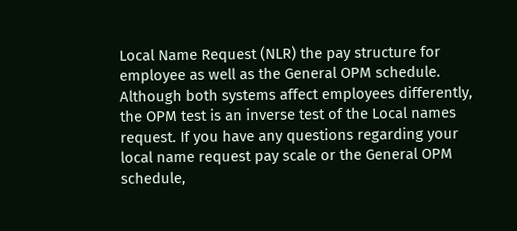Local Name Request (NLR) the pay structure for employee as well as the General OPM schedule. Although both systems affect employees differently, the OPM test is an inverse test of the Local names request. If you have any questions regarding your local name request pay scale or the General OPM schedule,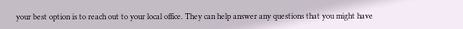your best option is to reach out to your local office. They can help answer any questions that you might have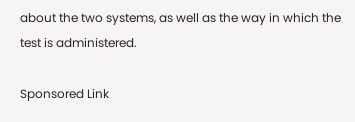about the two systems, as well as the way in which the test is administered.

Sponsored Link